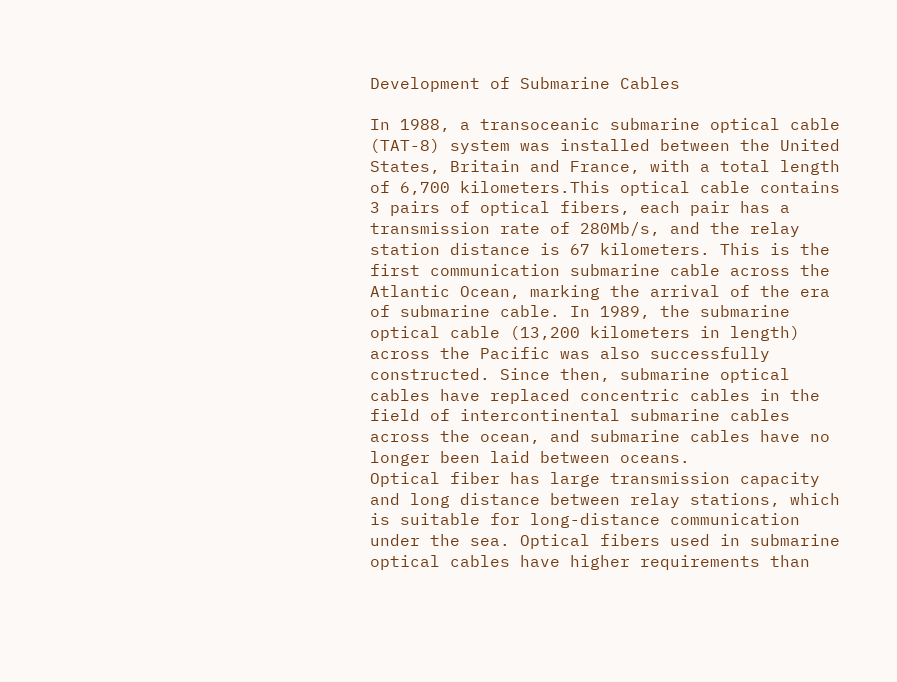Development of Submarine Cables

In 1988, a transoceanic submarine optical cable (TAT-8) system was installed between the United States, Britain and France, with a total length of 6,700 kilometers.This optical cable contains 3 pairs of optical fibers, each pair has a transmission rate of 280Mb/s, and the relay station distance is 67 kilometers. This is the first communication submarine cable across the Atlantic Ocean, marking the arrival of the era of submarine cable. In 1989, the submarine optical cable (13,200 kilometers in length) across the Pacific was also successfully constructed. Since then, submarine optical cables have replaced concentric cables in the field of intercontinental submarine cables across the ocean, and submarine cables have no longer been laid between oceans.
Optical fiber has large transmission capacity and long distance between relay stations, which is suitable for long-distance communication under the sea. Optical fibers used in submarine optical cables have higher requirements than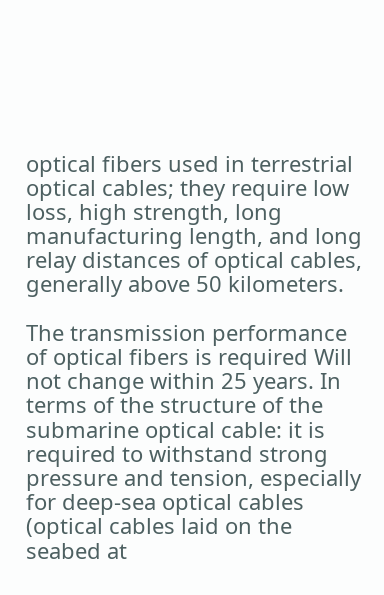optical fibers used in terrestrial optical cables; they require low loss, high strength, long manufacturing length, and long relay distances of optical cables, generally above 50 kilometers.

The transmission performance of optical fibers is required Will not change within 25 years. In terms of the structure of the submarine optical cable: it is required to withstand strong pressure and tension, especially for deep-sea optical cables (optical cables laid on the seabed at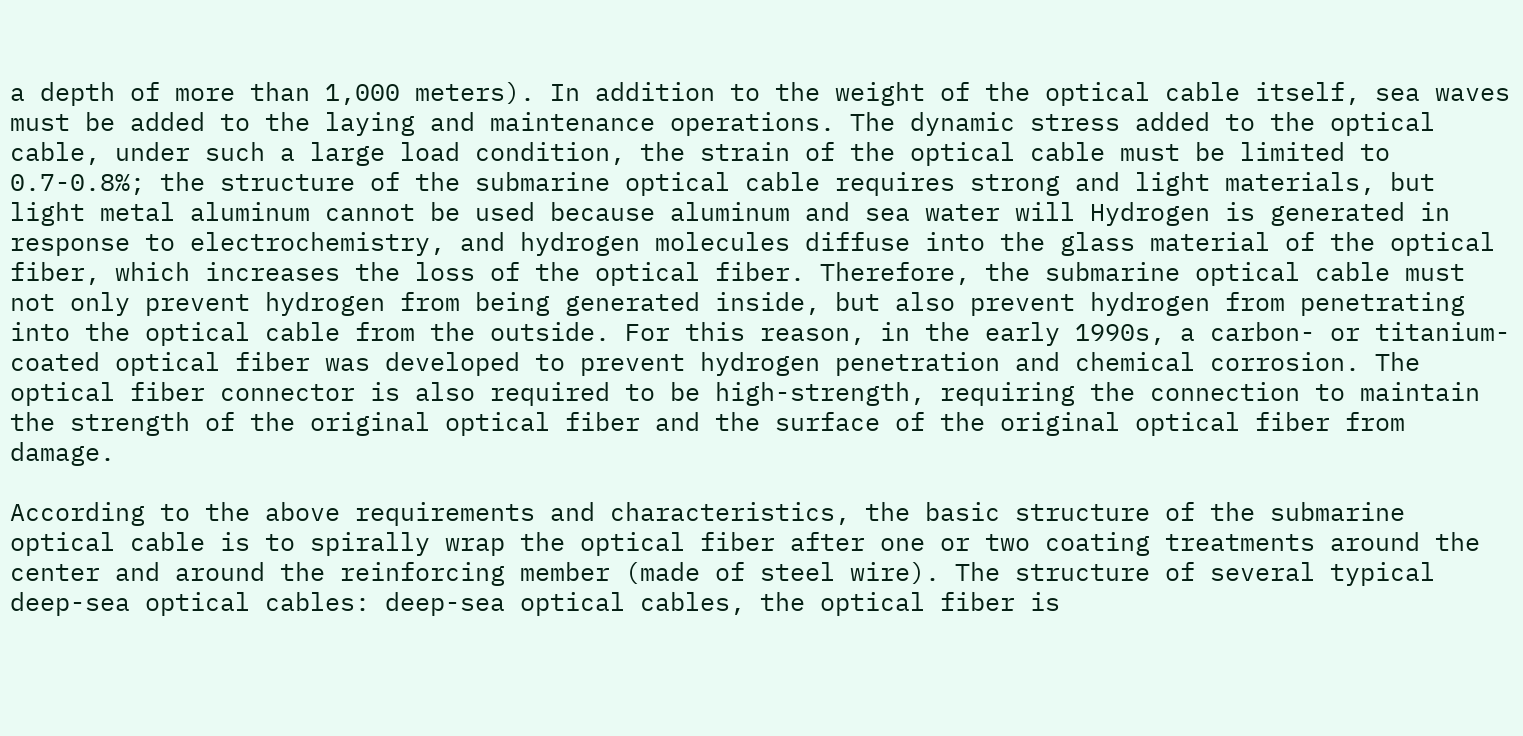a depth of more than 1,000 meters). In addition to the weight of the optical cable itself, sea waves must be added to the laying and maintenance operations. The dynamic stress added to the optical cable, under such a large load condition, the strain of the optical cable must be limited to 0.7-0.8%; the structure of the submarine optical cable requires strong and light materials, but light metal aluminum cannot be used because aluminum and sea water will Hydrogen is generated in response to electrochemistry, and hydrogen molecules diffuse into the glass material of the optical fiber, which increases the loss of the optical fiber. Therefore, the submarine optical cable must not only prevent hydrogen from being generated inside, but also prevent hydrogen from penetrating into the optical cable from the outside. For this reason, in the early 1990s, a carbon- or titanium-coated optical fiber was developed to prevent hydrogen penetration and chemical corrosion. The optical fiber connector is also required to be high-strength, requiring the connection to maintain the strength of the original optical fiber and the surface of the original optical fiber from damage.

According to the above requirements and characteristics, the basic structure of the submarine optical cable is to spirally wrap the optical fiber after one or two coating treatments around the center and around the reinforcing member (made of steel wire). The structure of several typical deep-sea optical cables: deep-sea optical cables, the optical fiber is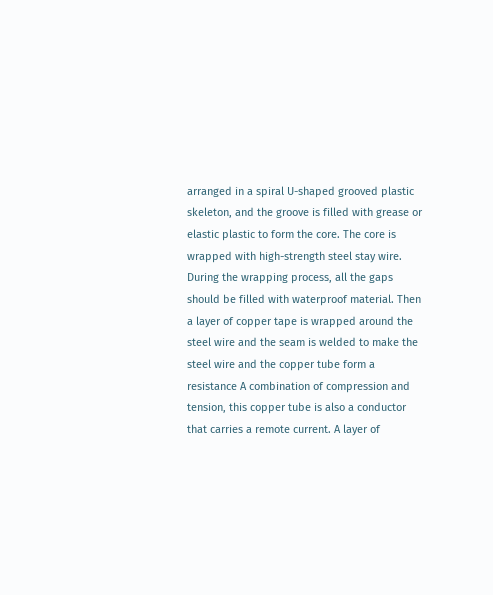arranged in a spiral U-shaped grooved plastic skeleton, and the groove is filled with grease or elastic plastic to form the core. The core is wrapped with high-strength steel stay wire. During the wrapping process, all the gaps should be filled with waterproof material. Then a layer of copper tape is wrapped around the steel wire and the seam is welded to make the steel wire and the copper tube form a resistance A combination of compression and tension, this copper tube is also a conductor that carries a remote current. A layer of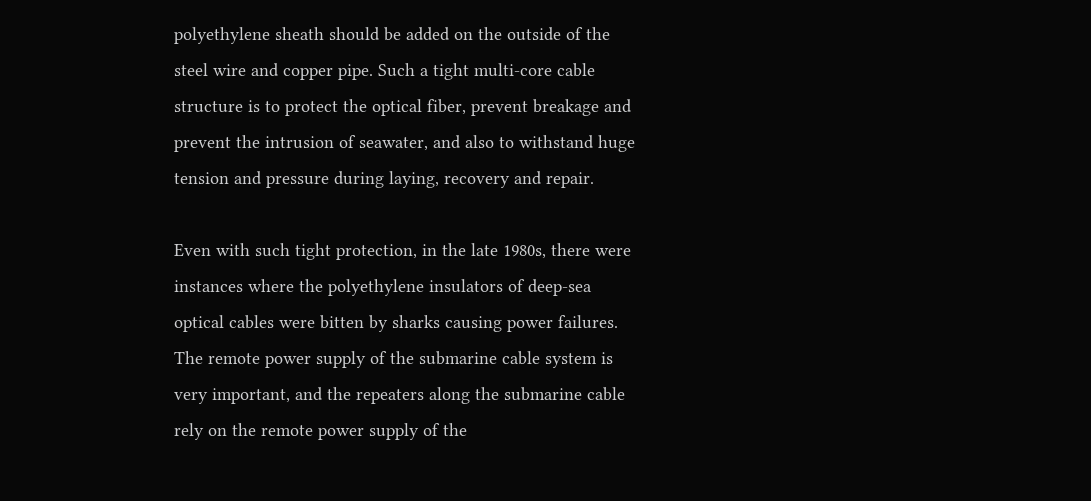polyethylene sheath should be added on the outside of the steel wire and copper pipe. Such a tight multi-core cable structure is to protect the optical fiber, prevent breakage and prevent the intrusion of seawater, and also to withstand huge tension and pressure during laying, recovery and repair.

Even with such tight protection, in the late 1980s, there were instances where the polyethylene insulators of deep-sea optical cables were bitten by sharks causing power failures. The remote power supply of the submarine cable system is very important, and the repeaters along the submarine cable rely on the remote power supply of the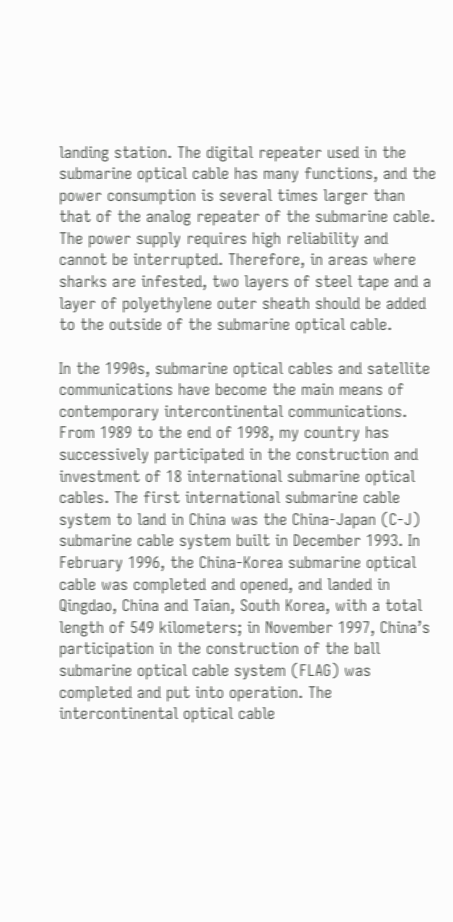landing station. The digital repeater used in the submarine optical cable has many functions, and the power consumption is several times larger than that of the analog repeater of the submarine cable. The power supply requires high reliability and cannot be interrupted. Therefore, in areas where sharks are infested, two layers of steel tape and a layer of polyethylene outer sheath should be added to the outside of the submarine optical cable.

In the 1990s, submarine optical cables and satellite communications have become the main means of contemporary intercontinental communications. From 1989 to the end of 1998, my country has successively participated in the construction and investment of 18 international submarine optical cables. The first international submarine cable system to land in China was the China-Japan (C-J) submarine cable system built in December 1993. In February 1996, the China-Korea submarine optical cable was completed and opened, and landed in Qingdao, China and Taian, South Korea, with a total length of 549 kilometers; in November 1997, China’s participation in the construction of the ball submarine optical cable system (FLAG) was completed and put into operation. The intercontinental optical cable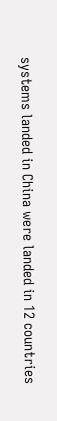systems landed in China were landed in 12 countries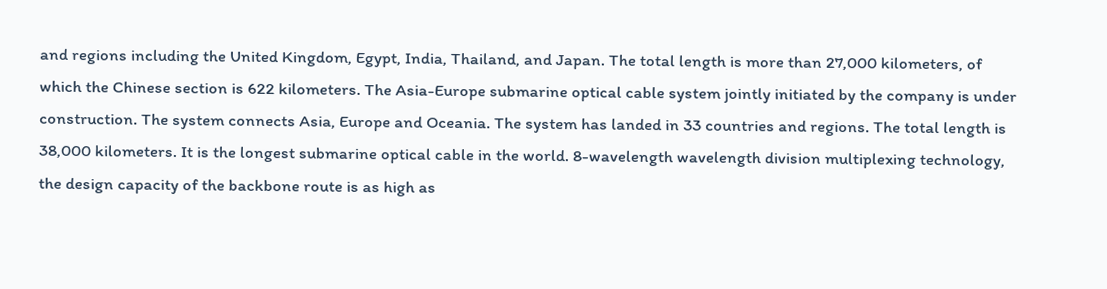and regions including the United Kingdom, Egypt, India, Thailand, and Japan. The total length is more than 27,000 kilometers, of which the Chinese section is 622 kilometers. The Asia-Europe submarine optical cable system jointly initiated by the company is under construction. The system connects Asia, Europe and Oceania. The system has landed in 33 countries and regions. The total length is 38,000 kilometers. It is the longest submarine optical cable in the world. 8-wavelength wavelength division multiplexing technology, the design capacity of the backbone route is as high as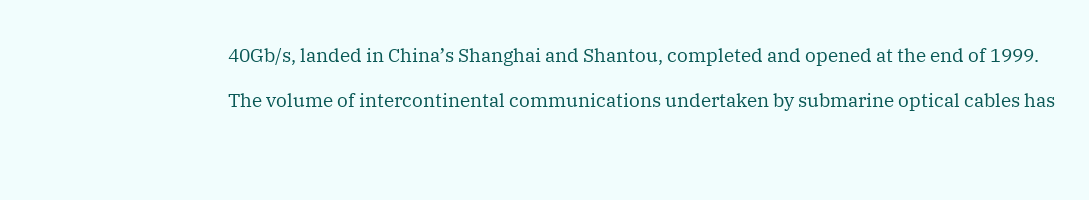40Gb/s, landed in China’s Shanghai and Shantou, completed and opened at the end of 1999.

The volume of intercontinental communications undertaken by submarine optical cables has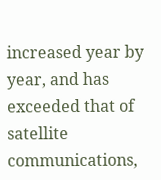increased year by year, and has exceeded that of satellite communications,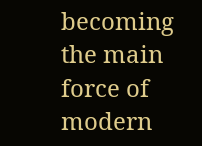becoming the main force of modern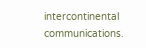intercontinental communications.